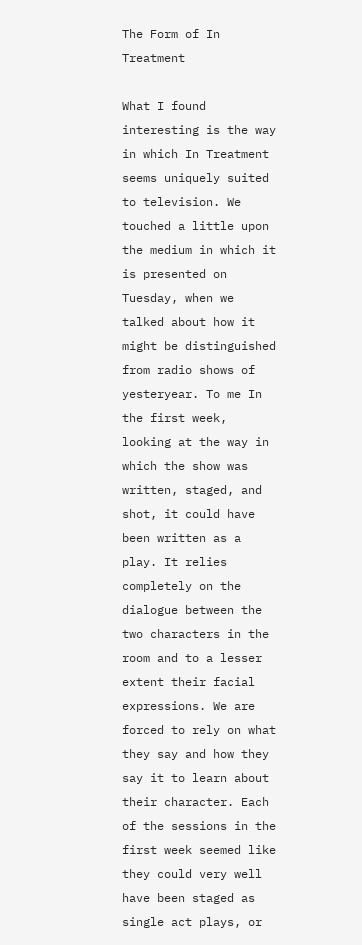The Form of In Treatment

What I found interesting is the way in which In Treatment seems uniquely suited to television. We touched a little upon the medium in which it is presented on Tuesday, when we talked about how it might be distinguished from radio shows of yesteryear. To me In the first week, looking at the way in which the show was written, staged, and shot, it could have been written as a play. It relies completely on the dialogue between the two characters in the room and to a lesser extent their facial expressions. We are forced to rely on what they say and how they say it to learn about their character. Each of the sessions in the first week seemed like they could very well have been staged as single act plays, or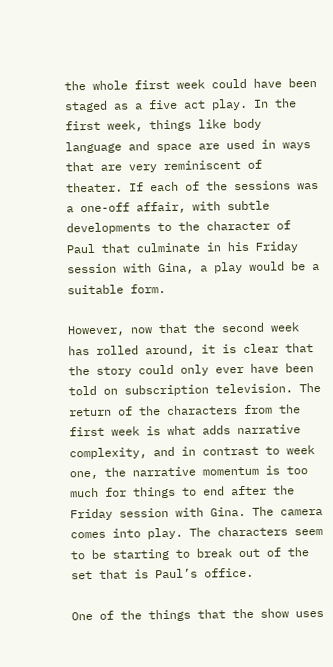the whole first week could have been staged as a five act play. In the first week, things like body language and space are used in ways that are very reminiscent of theater. If each of the sessions was a one-off affair, with subtle developments to the character of Paul that culminate in his Friday session with Gina, a play would be a suitable form.

However, now that the second week has rolled around, it is clear that the story could only ever have been told on subscription television. The return of the characters from the first week is what adds narrative complexity, and in contrast to week one, the narrative momentum is too much for things to end after the Friday session with Gina. The camera comes into play. The characters seem to be starting to break out of the set that is Paul’s office.

One of the things that the show uses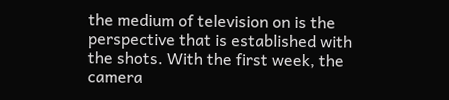the medium of television on is the perspective that is established with the shots. With the first week, the camera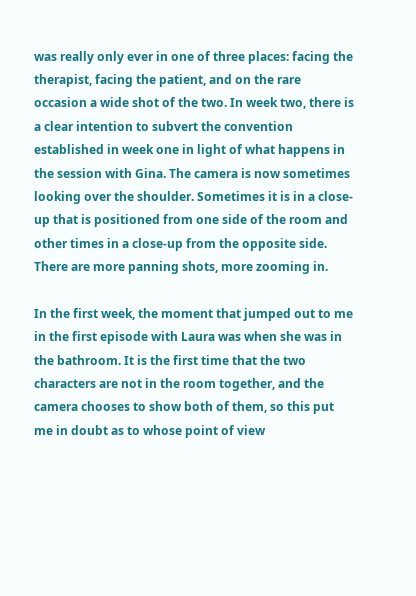was really only ever in one of three places: facing the therapist, facing the patient, and on the rare occasion a wide shot of the two. In week two, there is a clear intention to subvert the convention established in week one in light of what happens in the session with Gina. The camera is now sometimes looking over the shoulder. Sometimes it is in a close-up that is positioned from one side of the room and other times in a close-up from the opposite side. There are more panning shots, more zooming in.

In the first week, the moment that jumped out to me in the first episode with Laura was when she was in the bathroom. It is the first time that the two characters are not in the room together, and the camera chooses to show both of them, so this put me in doubt as to whose point of view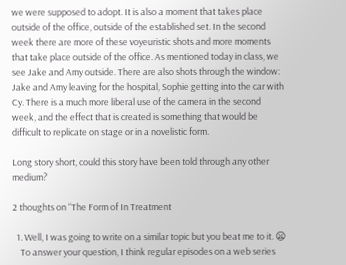we were supposed to adopt. It is also a moment that takes place outside of the office, outside of the established set. In the second week there are more of these voyeuristic shots and more moments that take place outside of the office. As mentioned today in class, we see Jake and Amy outside. There are also shots through the window: Jake and Amy leaving for the hospital, Sophie getting into the car with Cy. There is a much more liberal use of the camera in the second week, and the effect that is created is something that would be difficult to replicate on stage or in a novelistic form.

Long story short, could this story have been told through any other medium?

2 thoughts on “The Form of In Treatment

  1. Well, I was going to write on a similar topic but you beat me to it. 😦
    To answer your question, I think regular episodes on a web series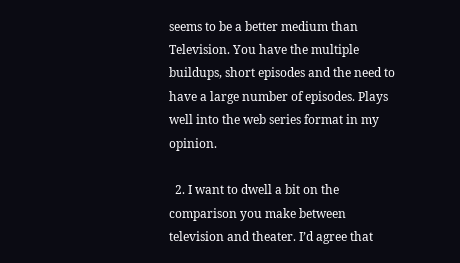seems to be a better medium than Television. You have the multiple buildups, short episodes and the need to have a large number of episodes. Plays well into the web series format in my opinion.

  2. I want to dwell a bit on the comparison you make between television and theater. I’d agree that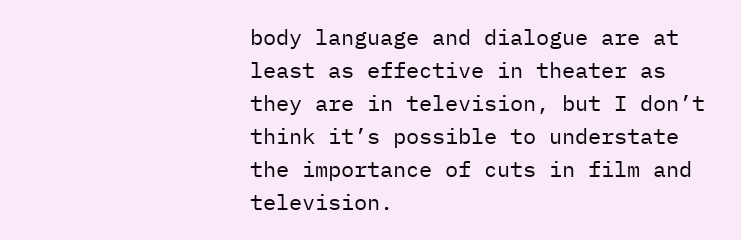body language and dialogue are at least as effective in theater as they are in television, but I don’t think it’s possible to understate the importance of cuts in film and television.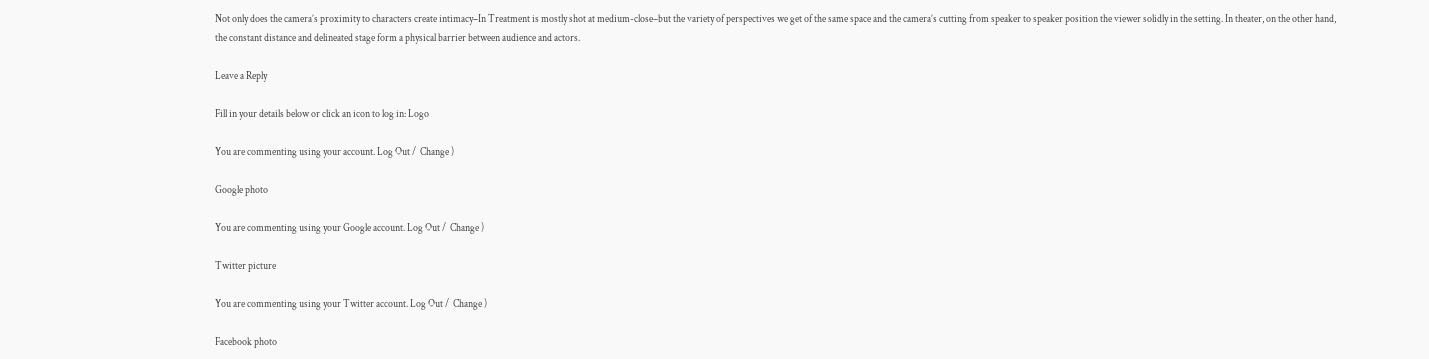Not only does the camera’s proximity to characters create intimacy–In Treatment is mostly shot at medium-close–but the variety of perspectives we get of the same space and the camera’s cutting from speaker to speaker position the viewer solidly in the setting. In theater, on the other hand, the constant distance and delineated stage form a physical barrier between audience and actors.

Leave a Reply

Fill in your details below or click an icon to log in: Logo

You are commenting using your account. Log Out /  Change )

Google photo

You are commenting using your Google account. Log Out /  Change )

Twitter picture

You are commenting using your Twitter account. Log Out /  Change )

Facebook photo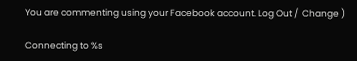You are commenting using your Facebook account. Log Out /  Change )

Connecting to %s